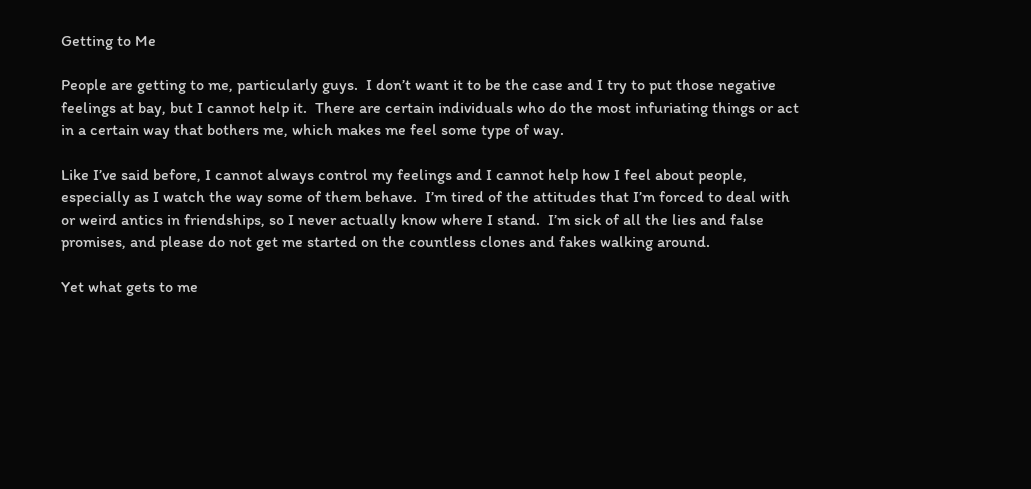Getting to Me

People are getting to me, particularly guys.  I don’t want it to be the case and I try to put those negative feelings at bay, but I cannot help it.  There are certain individuals who do the most infuriating things or act in a certain way that bothers me, which makes me feel some type of way.

Like I’ve said before, I cannot always control my feelings and I cannot help how I feel about people, especially as I watch the way some of them behave.  I’m tired of the attitudes that I’m forced to deal with or weird antics in friendships, so I never actually know where I stand.  I’m sick of all the lies and false promises, and please do not get me started on the countless clones and fakes walking around.

Yet what gets to me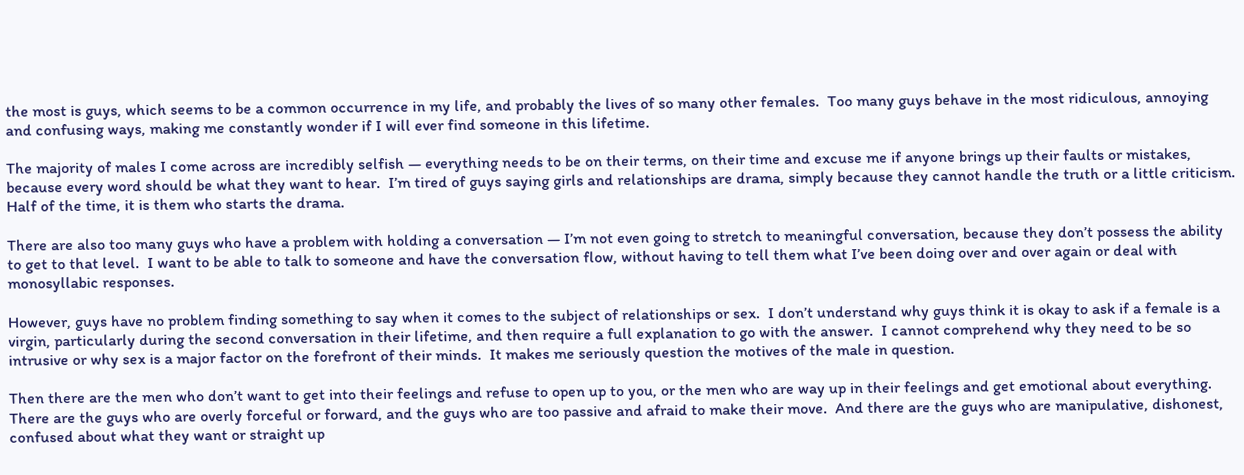the most is guys, which seems to be a common occurrence in my life, and probably the lives of so many other females.  Too many guys behave in the most ridiculous, annoying and confusing ways, making me constantly wonder if I will ever find someone in this lifetime.

The majority of males I come across are incredibly selfish — everything needs to be on their terms, on their time and excuse me if anyone brings up their faults or mistakes, because every word should be what they want to hear.  I’m tired of guys saying girls and relationships are drama, simply because they cannot handle the truth or a little criticism.  Half of the time, it is them who starts the drama.

There are also too many guys who have a problem with holding a conversation — I’m not even going to stretch to meaningful conversation, because they don’t possess the ability to get to that level.  I want to be able to talk to someone and have the conversation flow, without having to tell them what I’ve been doing over and over again or deal with monosyllabic responses.

However, guys have no problem finding something to say when it comes to the subject of relationships or sex.  I don’t understand why guys think it is okay to ask if a female is a virgin, particularly during the second conversation in their lifetime, and then require a full explanation to go with the answer.  I cannot comprehend why they need to be so intrusive or why sex is a major factor on the forefront of their minds.  It makes me seriously question the motives of the male in question.

Then there are the men who don’t want to get into their feelings and refuse to open up to you, or the men who are way up in their feelings and get emotional about everything.  There are the guys who are overly forceful or forward, and the guys who are too passive and afraid to make their move.  And there are the guys who are manipulative, dishonest, confused about what they want or straight up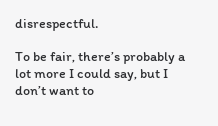disrespectful.

To be fair, there’s probably a lot more I could say, but I don’t want to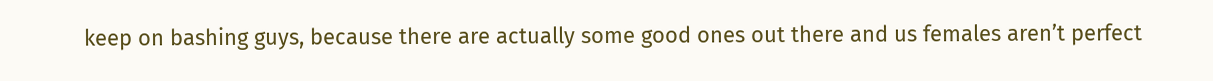keep on bashing guys, because there are actually some good ones out there and us females aren’t perfect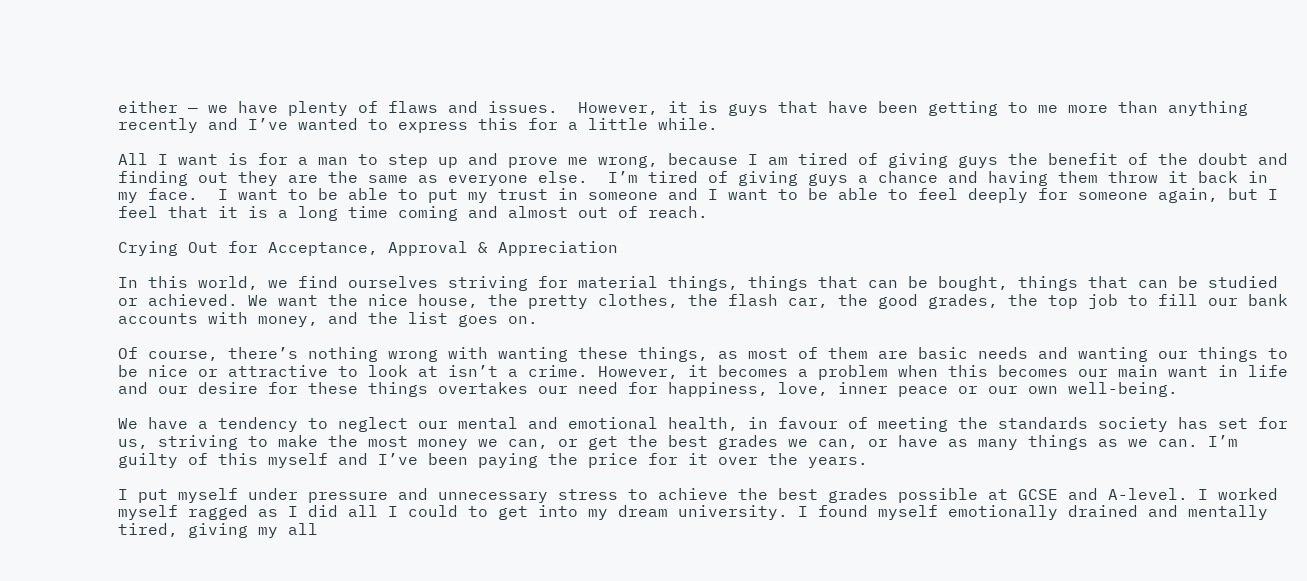either — we have plenty of flaws and issues.  However, it is guys that have been getting to me more than anything recently and I’ve wanted to express this for a little while.

All I want is for a man to step up and prove me wrong, because I am tired of giving guys the benefit of the doubt and finding out they are the same as everyone else.  I’m tired of giving guys a chance and having them throw it back in my face.  I want to be able to put my trust in someone and I want to be able to feel deeply for someone again, but I feel that it is a long time coming and almost out of reach.

Crying Out for Acceptance, Approval & Appreciation

In this world, we find ourselves striving for material things, things that can be bought, things that can be studied or achieved. We want the nice house, the pretty clothes, the flash car, the good grades, the top job to fill our bank accounts with money, and the list goes on.

Of course, there’s nothing wrong with wanting these things, as most of them are basic needs and wanting our things to be nice or attractive to look at isn’t a crime. However, it becomes a problem when this becomes our main want in life and our desire for these things overtakes our need for happiness, love, inner peace or our own well-being.

We have a tendency to neglect our mental and emotional health, in favour of meeting the standards society has set for us, striving to make the most money we can, or get the best grades we can, or have as many things as we can. I’m guilty of this myself and I’ve been paying the price for it over the years.

I put myself under pressure and unnecessary stress to achieve the best grades possible at GCSE and A-level. I worked myself ragged as I did all I could to get into my dream university. I found myself emotionally drained and mentally tired, giving my all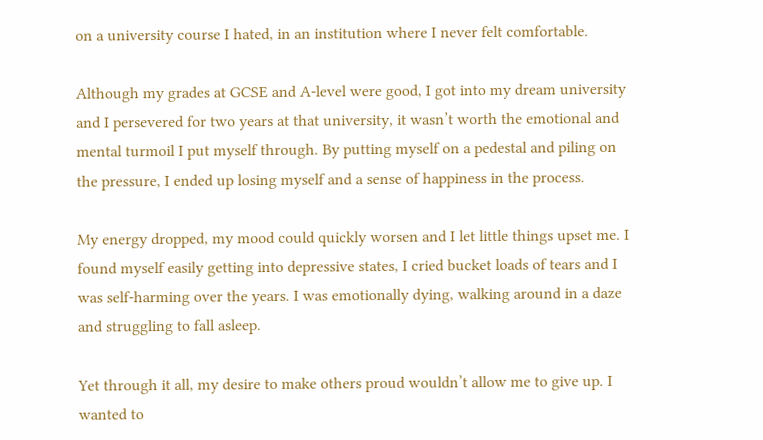on a university course I hated, in an institution where I never felt comfortable.

Although my grades at GCSE and A-level were good, I got into my dream university and I persevered for two years at that university, it wasn’t worth the emotional and mental turmoil I put myself through. By putting myself on a pedestal and piling on the pressure, I ended up losing myself and a sense of happiness in the process.

My energy dropped, my mood could quickly worsen and I let little things upset me. I found myself easily getting into depressive states, I cried bucket loads of tears and I was self-harming over the years. I was emotionally dying, walking around in a daze and struggling to fall asleep.

Yet through it all, my desire to make others proud wouldn’t allow me to give up. I wanted to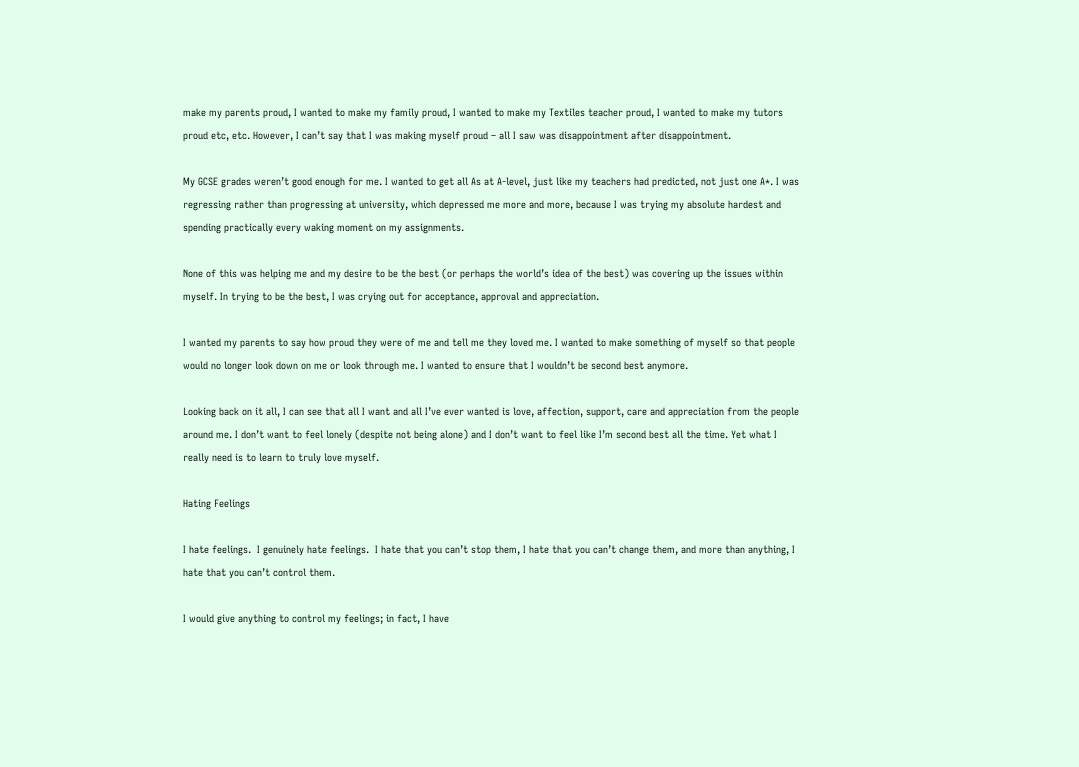make my parents proud, I wanted to make my family proud, I wanted to make my Textiles teacher proud, I wanted to make my tutors proud etc, etc. However, I can’t say that I was making myself proud – all I saw was disappointment after disappointment.

My GCSE grades weren’t good enough for me. I wanted to get all As at A-level, just like my teachers had predicted, not just one A*. I was regressing rather than progressing at university, which depressed me more and more, because I was trying my absolute hardest and spending practically every waking moment on my assignments.

None of this was helping me and my desire to be the best (or perhaps the world’s idea of the best) was covering up the issues within myself. In trying to be the best, I was crying out for acceptance, approval and appreciation.

I wanted my parents to say how proud they were of me and tell me they loved me. I wanted to make something of myself so that people would no longer look down on me or look through me. I wanted to ensure that I wouldn’t be second best anymore.

Looking back on it all, I can see that all I want and all I’ve ever wanted is love, affection, support, care and appreciation from the people around me. I don’t want to feel lonely (despite not being alone) and I don’t want to feel like I’m second best all the time. Yet what I really need is to learn to truly love myself.

Hating Feelings

I hate feelings.  I genuinely hate feelings.  I hate that you can’t stop them, I hate that you can’t change them, and more than anything, I hate that you can’t control them.

I would give anything to control my feelings; in fact, I have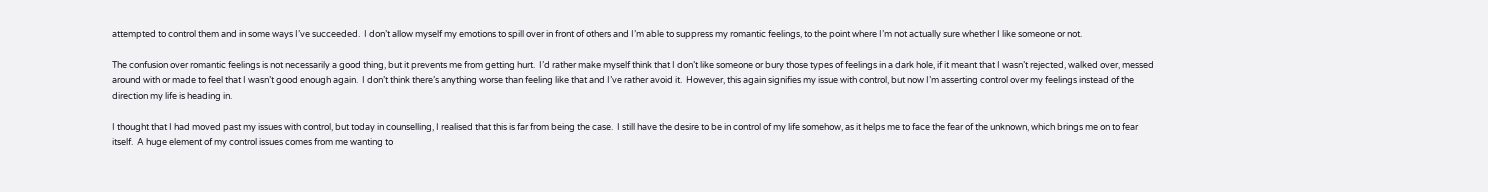attempted to control them and in some ways I’ve succeeded.  I don’t allow myself my emotions to spill over in front of others and I’m able to suppress my romantic feelings, to the point where I’m not actually sure whether I like someone or not.

The confusion over romantic feelings is not necessarily a good thing, but it prevents me from getting hurt.  I’d rather make myself think that I don’t like someone or bury those types of feelings in a dark hole, if it meant that I wasn’t rejected, walked over, messed around with or made to feel that I wasn’t good enough again.  I don’t think there’s anything worse than feeling like that and I’ve rather avoid it.  However, this again signifies my issue with control, but now I’m asserting control over my feelings instead of the direction my life is heading in.

I thought that I had moved past my issues with control, but today in counselling, I realised that this is far from being the case.  I still have the desire to be in control of my life somehow, as it helps me to face the fear of the unknown, which brings me on to fear itself.  A huge element of my control issues comes from me wanting to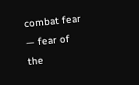combat fear — fear of the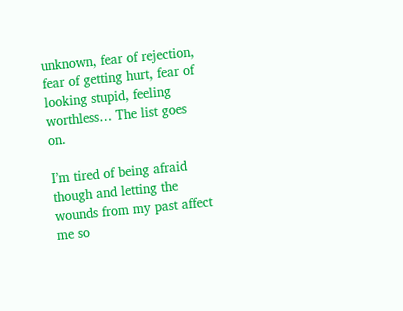unknown, fear of rejection, fear of getting hurt, fear of looking stupid, feeling worthless… The list goes on.

I’m tired of being afraid though and letting the wounds from my past affect me so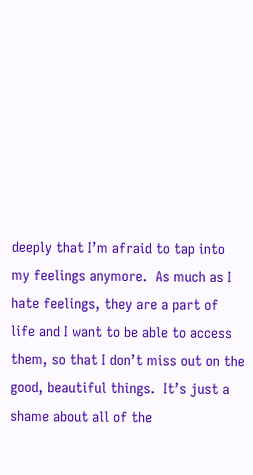deeply that I’m afraid to tap into my feelings anymore.  As much as I hate feelings, they are a part of life and I want to be able to access them, so that I don’t miss out on the good, beautiful things.  It’s just a shame about all of the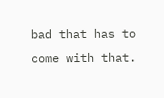bad that has to come with that.